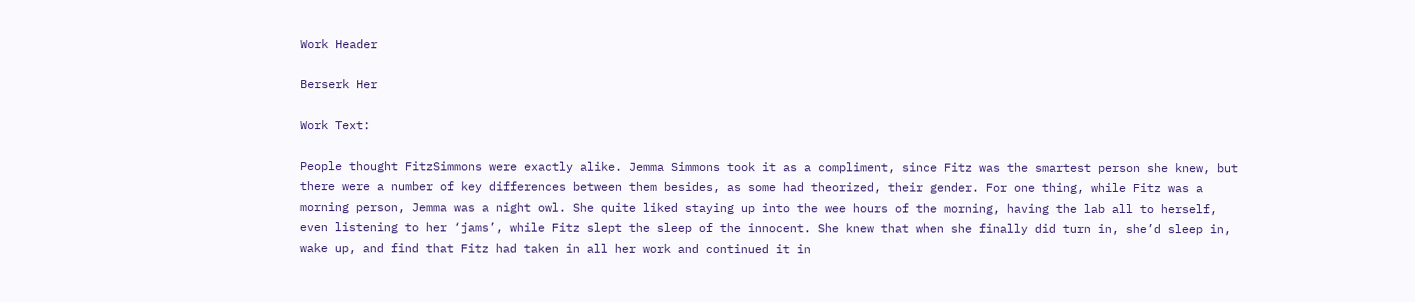Work Header

Berserk Her

Work Text:

People thought FitzSimmons were exactly alike. Jemma Simmons took it as a compliment, since Fitz was the smartest person she knew, but there were a number of key differences between them besides, as some had theorized, their gender. For one thing, while Fitz was a morning person, Jemma was a night owl. She quite liked staying up into the wee hours of the morning, having the lab all to herself, even listening to her ‘jams’, while Fitz slept the sleep of the innocent. She knew that when she finally did turn in, she’d sleep in, wake up, and find that Fitz had taken in all her work and continued it in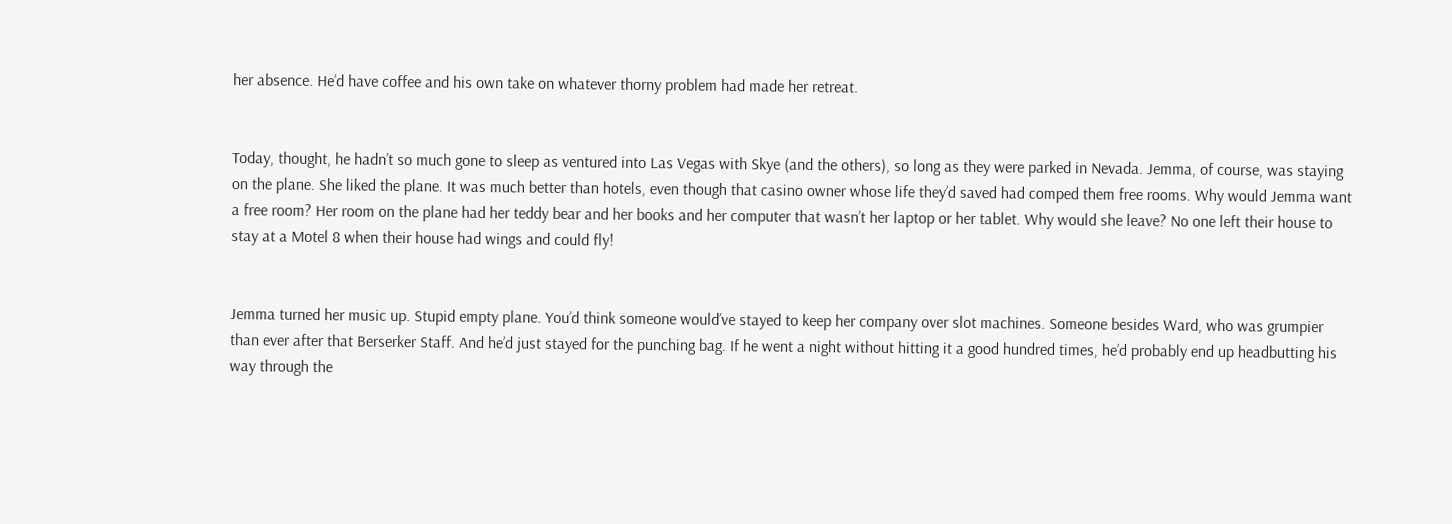her absence. He’d have coffee and his own take on whatever thorny problem had made her retreat.


Today, thought, he hadn’t so much gone to sleep as ventured into Las Vegas with Skye (and the others), so long as they were parked in Nevada. Jemma, of course, was staying on the plane. She liked the plane. It was much better than hotels, even though that casino owner whose life they’d saved had comped them free rooms. Why would Jemma want a free room? Her room on the plane had her teddy bear and her books and her computer that wasn’t her laptop or her tablet. Why would she leave? No one left their house to stay at a Motel 8 when their house had wings and could fly!


Jemma turned her music up. Stupid empty plane. You’d think someone would’ve stayed to keep her company over slot machines. Someone besides Ward, who was grumpier than ever after that Berserker Staff. And he’d just stayed for the punching bag. If he went a night without hitting it a good hundred times, he’d probably end up headbutting his way through the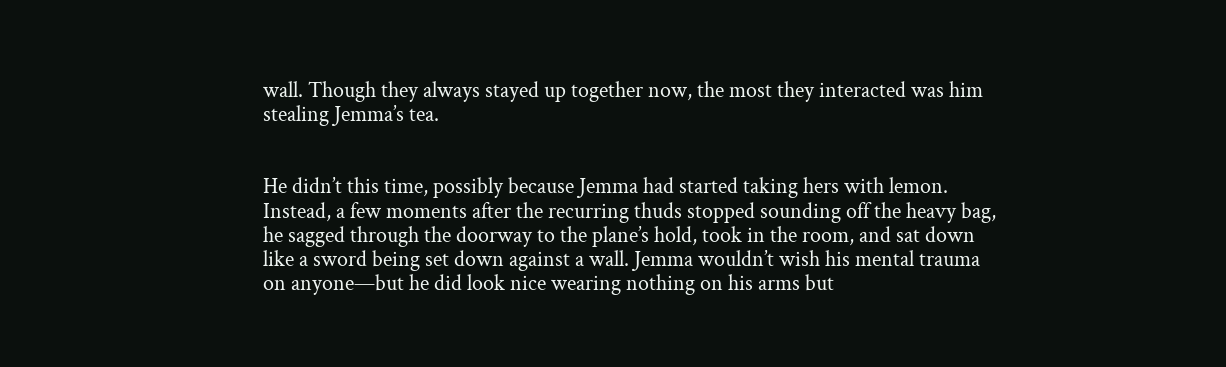wall. Though they always stayed up together now, the most they interacted was him stealing Jemma’s tea.


He didn’t this time, possibly because Jemma had started taking hers with lemon. Instead, a few moments after the recurring thuds stopped sounding off the heavy bag, he sagged through the doorway to the plane’s hold, took in the room, and sat down like a sword being set down against a wall. Jemma wouldn’t wish his mental trauma on anyone—but he did look nice wearing nothing on his arms but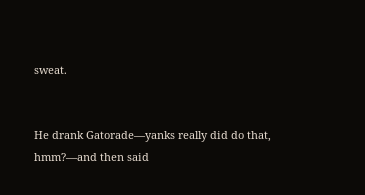sweat.


He drank Gatorade—yanks really did do that, hmm?—and then said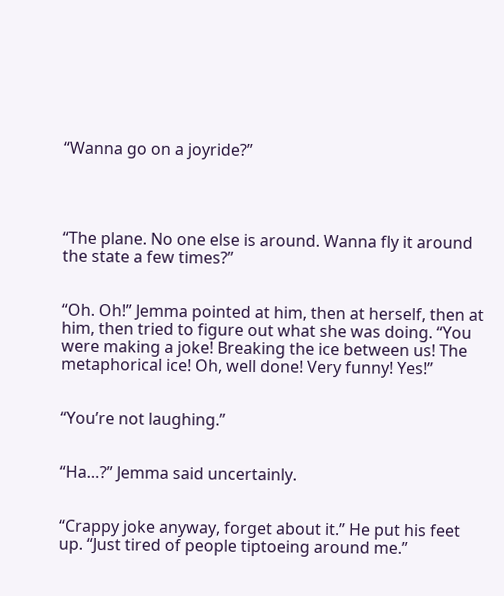“Wanna go on a joyride?”




“The plane. No one else is around. Wanna fly it around the state a few times?”


“Oh. Oh!” Jemma pointed at him, then at herself, then at him, then tried to figure out what she was doing. “You were making a joke! Breaking the ice between us! The metaphorical ice! Oh, well done! Very funny! Yes!”


“You’re not laughing.”


“Ha…?” Jemma said uncertainly.


“Crappy joke anyway, forget about it.” He put his feet up. “Just tired of people tiptoeing around me.”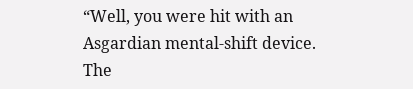“Well, you were hit with an Asgardian mental-shift device. The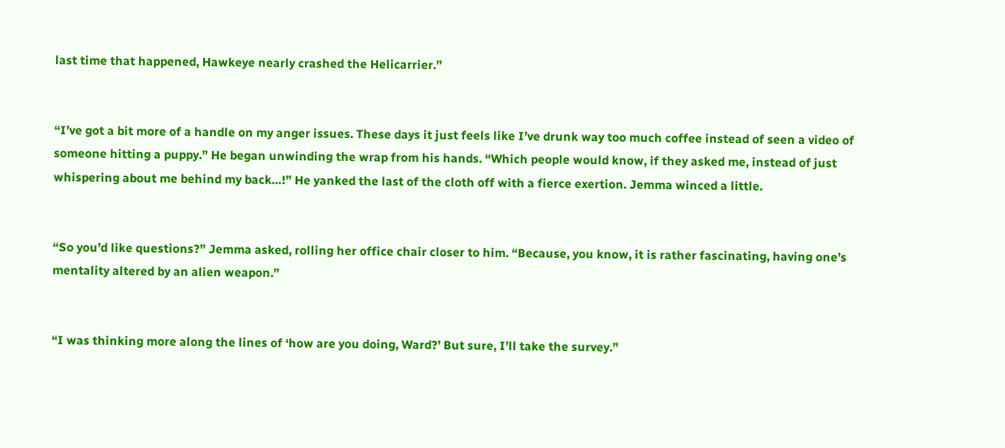last time that happened, Hawkeye nearly crashed the Helicarrier.”


“I’ve got a bit more of a handle on my anger issues. These days it just feels like I’ve drunk way too much coffee instead of seen a video of someone hitting a puppy.” He began unwinding the wrap from his hands. “Which people would know, if they asked me, instead of just whispering about me behind my back…!” He yanked the last of the cloth off with a fierce exertion. Jemma winced a little.


“So you’d like questions?” Jemma asked, rolling her office chair closer to him. “Because, you know, it is rather fascinating, having one’s mentality altered by an alien weapon.”


“I was thinking more along the lines of ‘how are you doing, Ward?’ But sure, I’ll take the survey.”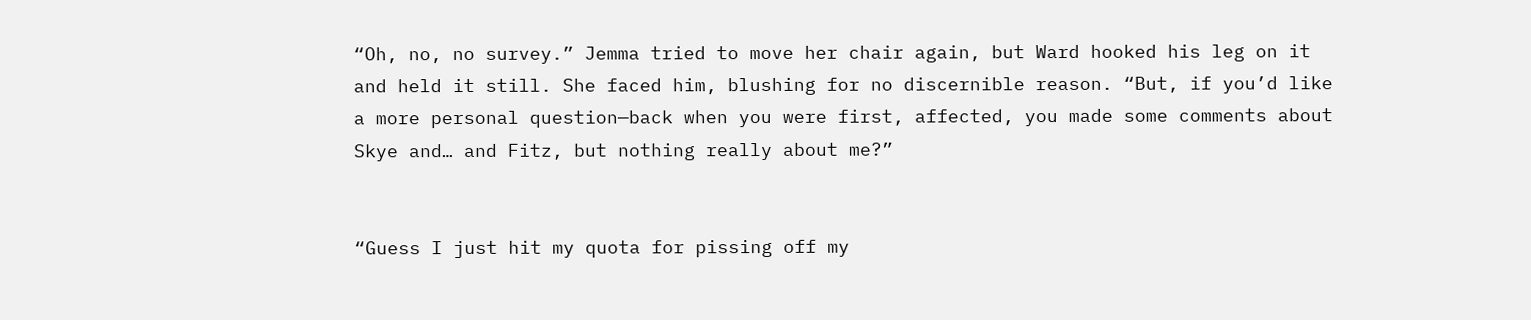“Oh, no, no survey.” Jemma tried to move her chair again, but Ward hooked his leg on it and held it still. She faced him, blushing for no discernible reason. “But, if you’d like a more personal question—back when you were first, affected, you made some comments about Skye and… and Fitz, but nothing really about me?”


“Guess I just hit my quota for pissing off my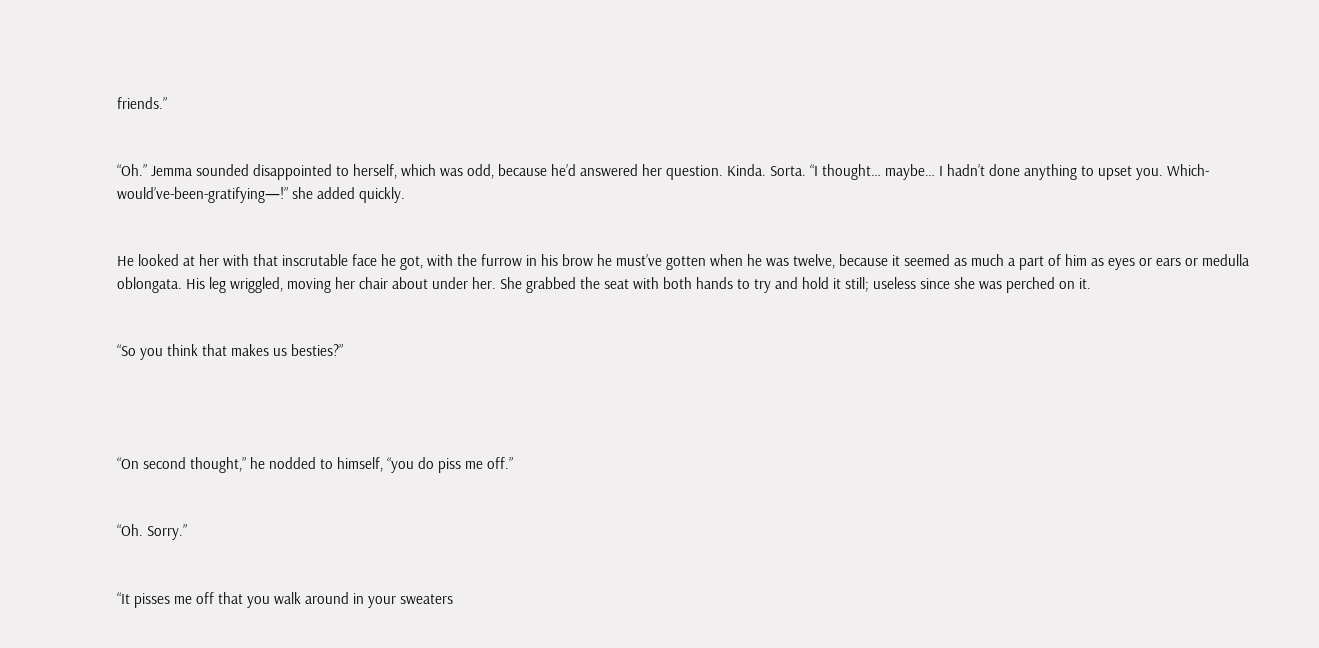friends.”


“Oh.” Jemma sounded disappointed to herself, which was odd, because he’d answered her question. Kinda. Sorta. “I thought… maybe… I hadn’t done anything to upset you. Which-would’ve-been-gratifying—!” she added quickly.


He looked at her with that inscrutable face he got, with the furrow in his brow he must’ve gotten when he was twelve, because it seemed as much a part of him as eyes or ears or medulla oblongata. His leg wriggled, moving her chair about under her. She grabbed the seat with both hands to try and hold it still; useless since she was perched on it.


“So you think that makes us besties?”




“On second thought,” he nodded to himself, “you do piss me off.”


“Oh. Sorry.”


“It pisses me off that you walk around in your sweaters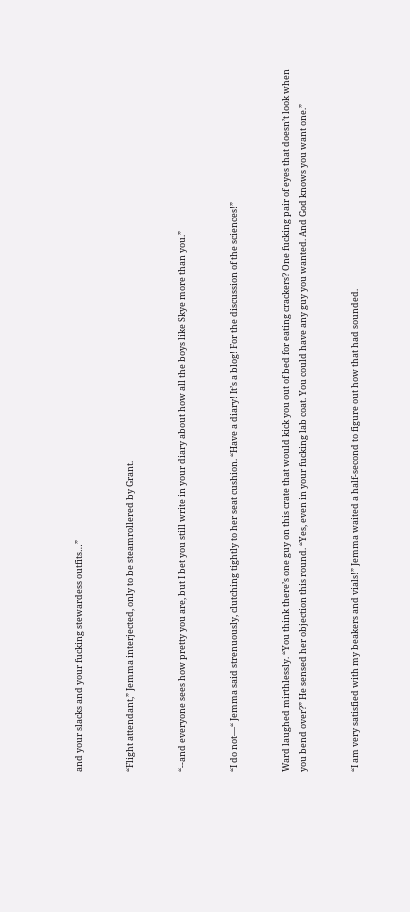and your slacks and your fucking stewardess outfits…”


“Flight attendant,” Jemma interjected, only to be steamrollered by Grant.


“--and everyone sees how pretty you are, but I bet you still write in your diary about how all the boys like Skye more than you.”


“I do not—“ Jemma said strenuously, clutching tightly to her seat cushion. “Have a diary! It’s a blog! For the discussion of the sciences!”


Ward laughed mirthlessly. “You think there’s one guy on this crate that would kick you out of bed for eating crackers? One fucking pair of eyes that doesn’t look when you bend over?” He sensed her objection this round. “Yes, even in your fucking lab coat. You could have any guy you wanted. And God knows you want one.”


“I am very satisfied with my beakers and vials!” Jemma waited a half-second to figure out how that had sounded.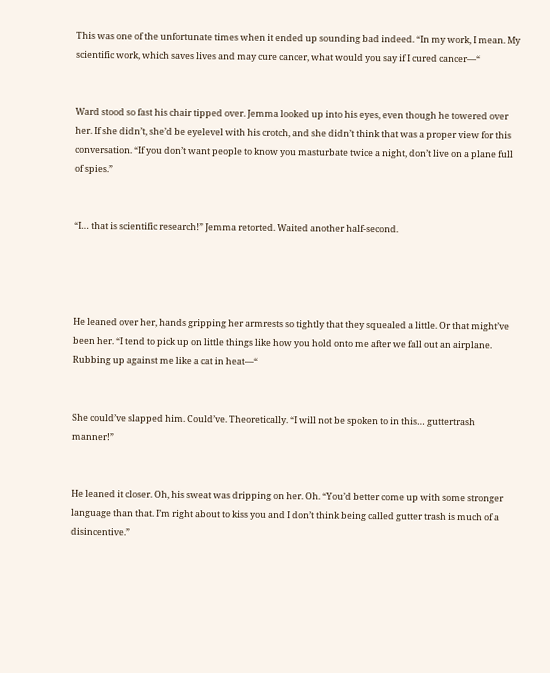This was one of the unfortunate times when it ended up sounding bad indeed. “In my work, I mean. My scientific work, which saves lives and may cure cancer, what would you say if I cured cancer—“


Ward stood so fast his chair tipped over. Jemma looked up into his eyes, even though he towered over her. If she didn’t, she’d be eyelevel with his crotch, and she didn’t think that was a proper view for this conversation. “If you don’t want people to know you masturbate twice a night, don’t live on a plane full of spies.”


“I… that is scientific research!” Jemma retorted. Waited another half-second.




He leaned over her, hands gripping her armrests so tightly that they squealed a little. Or that might’ve been her. “I tend to pick up on little things like how you hold onto me after we fall out an airplane. Rubbing up against me like a cat in heat—“


She could’ve slapped him. Could’ve. Theoretically. “I will not be spoken to in this… guttertrash manner!”


He leaned it closer. Oh, his sweat was dripping on her. Oh. “You’d better come up with some stronger language than that. I’m right about to kiss you and I don’t think being called gutter trash is much of a disincentive.”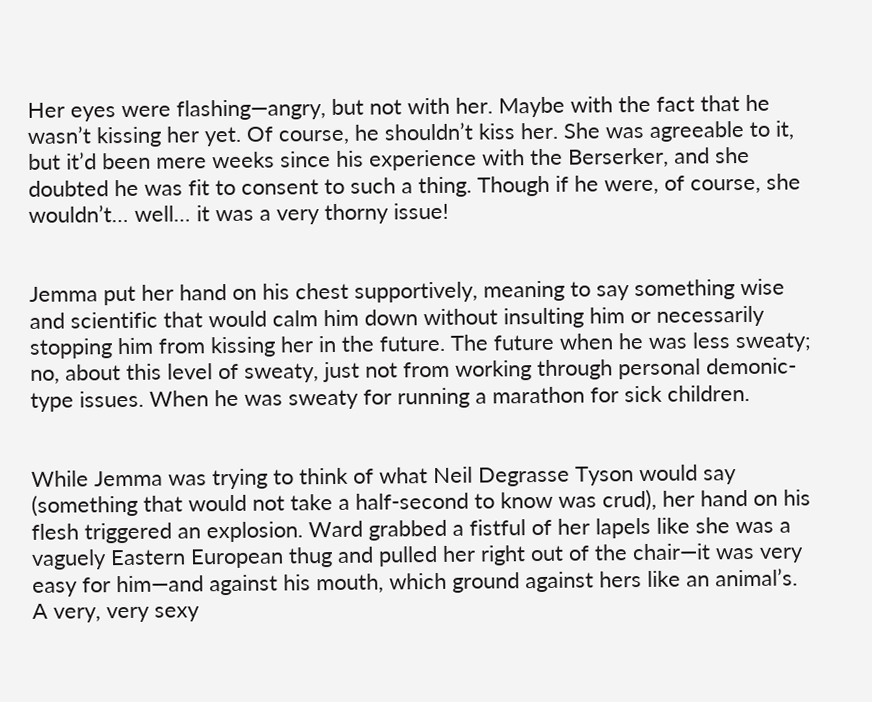Her eyes were flashing—angry, but not with her. Maybe with the fact that he wasn’t kissing her yet. Of course, he shouldn’t kiss her. She was agreeable to it, but it’d been mere weeks since his experience with the Berserker, and she doubted he was fit to consent to such a thing. Though if he were, of course, she wouldn’t… well… it was a very thorny issue!


Jemma put her hand on his chest supportively, meaning to say something wise and scientific that would calm him down without insulting him or necessarily stopping him from kissing her in the future. The future when he was less sweaty; no, about this level of sweaty, just not from working through personal demonic-type issues. When he was sweaty for running a marathon for sick children.


While Jemma was trying to think of what Neil Degrasse Tyson would say (something that would not take a half-second to know was crud), her hand on his flesh triggered an explosion. Ward grabbed a fistful of her lapels like she was a vaguely Eastern European thug and pulled her right out of the chair—it was very easy for him—and against his mouth, which ground against hers like an animal’s. A very, very sexy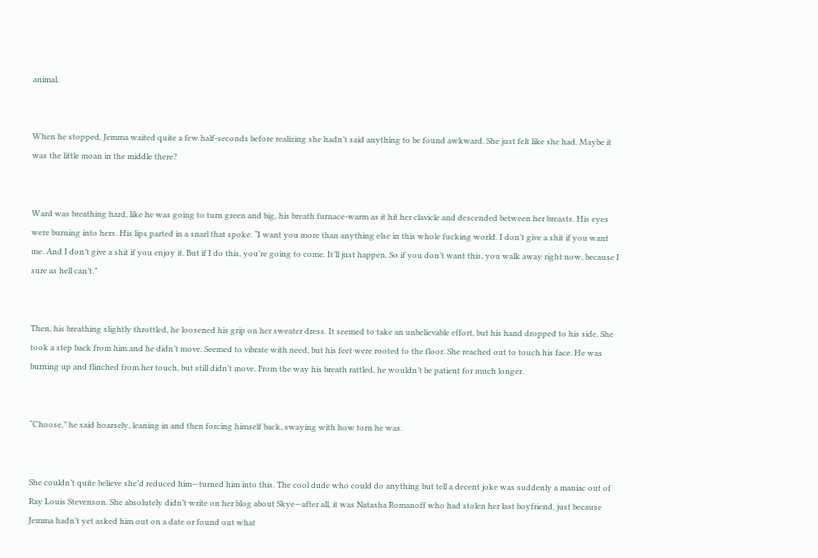animal.


When he stopped, Jemma waited quite a few half-seconds before realizing she hadn’t said anything to be found awkward. She just felt like she had. Maybe it was the little moan in the middle there?


Ward was breathing hard, like he was going to turn green and big, his breath furnace-warm as it hit her clavicle and descended between her breasts. His eyes were burning into hers. His lips parted in a snarl that spoke. “I want you more than anything else in this whole fucking world. I don’t give a shit if you want me. And I don’t give a shit if you enjoy it. But if I do this, you’re going to come. It’ll just happen. So if you don’t want this, you walk away right now, because I sure as hell can’t.”


Then, his breathing slightly throttled, he loosened his grip on her sweater dress. It seemed to take an unbelievable effort, but his hand dropped to his side. She took a step back from him and he didn’t move. Seemed to vibrate with need, but his feet were rooted to the floor. She reached out to touch his face. He was burning up and flinched from her touch, but still didn’t move. From the way his breath rattled, he wouldn’t be patient for much longer.


“Choose,” he said hoarsely, leaning in and then forcing himself back, swaying with how torn he was.


She couldn’t quite believe she’d reduced him—turned him into this. The cool dude who could do anything but tell a decent joke was suddenly a maniac out of Ray Louis Stevenson. She absolutely didn’t write on her blog about Skye—after all, it was Natasha Romanoff who had stolen her last boyfriend, just because Jemma hadn’t yet asked him out on a date or found out what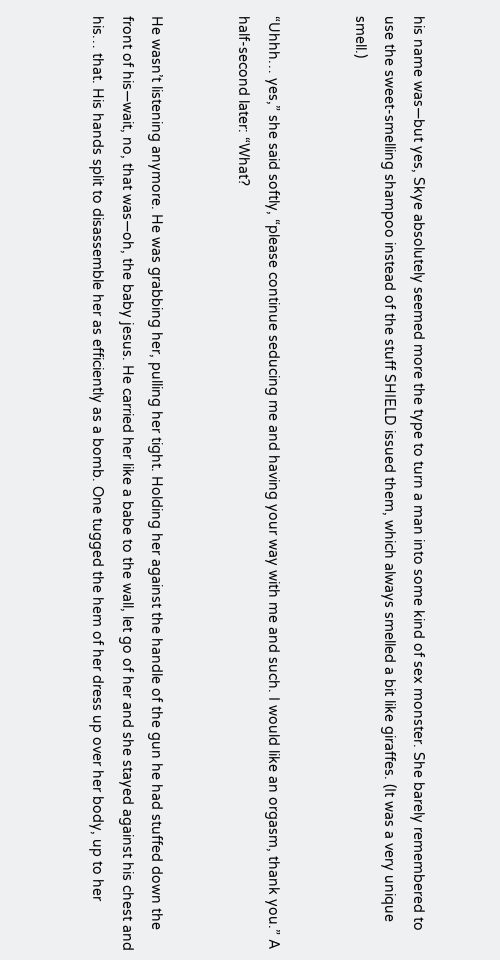his name was—but yes, Skye absolutely seemed more the type to turn a man into some kind of sex monster. She barely remembered to use the sweet-smelling shampoo instead of the stuff SHIELD issued them, which always smelled a bit like giraffes. (It was a very unique smell.)


“Uhhh… yes,” she said softly, “please continue seducing me and having your way with me and such. I would like an orgasm, thank you.” A half-second later: “What?


He wasn’t listening anymore. He was grabbing her, pulling her tight. Holding her against the handle of the gun he had stuffed down the front of his—wait, no, that was—oh, the baby jesus. He carried her like a babe to the wall, let go of her and she stayed against his chest and his… that. His hands split to disassemble her as efficiently as a bomb. One tugged the hem of her dress up over her body, up to her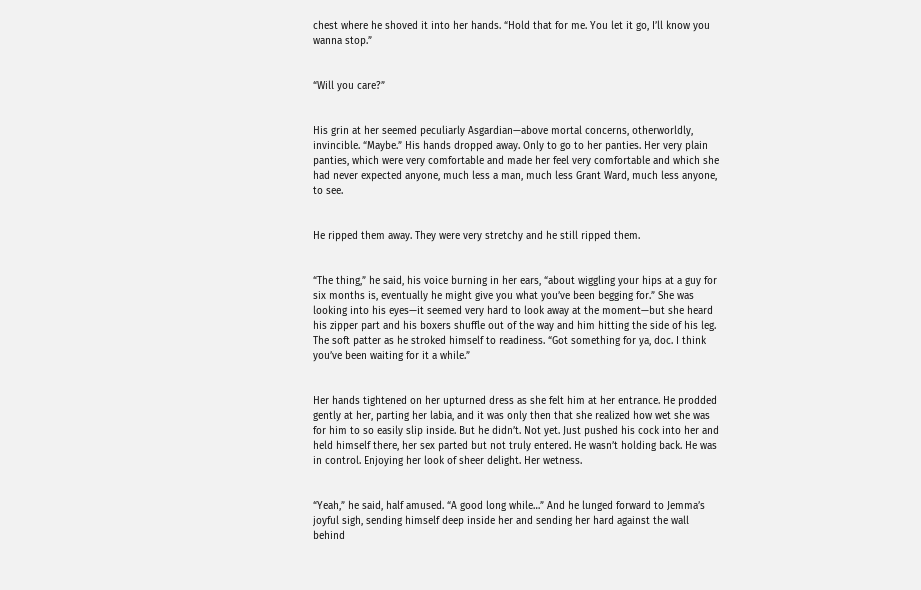chest where he shoved it into her hands. “Hold that for me. You let it go, I’ll know you wanna stop.”


“Will you care?”


His grin at her seemed peculiarly Asgardian—above mortal concerns, otherworldly, invincible. “Maybe.” His hands dropped away. Only to go to her panties. Her very plain panties, which were very comfortable and made her feel very comfortable and which she had never expected anyone, much less a man, much less Grant Ward, much less anyone, to see.


He ripped them away. They were very stretchy and he still ripped them.


“The thing,” he said, his voice burning in her ears, “about wiggling your hips at a guy for six months is, eventually he might give you what you’ve been begging for.” She was looking into his eyes—it seemed very hard to look away at the moment—but she heard his zipper part and his boxers shuffle out of the way and him hitting the side of his leg. The soft patter as he stroked himself to readiness. “Got something for ya, doc. I think you’ve been waiting for it a while.”


Her hands tightened on her upturned dress as she felt him at her entrance. He prodded gently at her, parting her labia, and it was only then that she realized how wet she was for him to so easily slip inside. But he didn’t. Not yet. Just pushed his cock into her and held himself there, her sex parted but not truly entered. He wasn’t holding back. He was in control. Enjoying her look of sheer delight. Her wetness.


“Yeah,” he said, half amused. “A good long while…” And he lunged forward to Jemma’s joyful sigh, sending himself deep inside her and sending her hard against the wall behind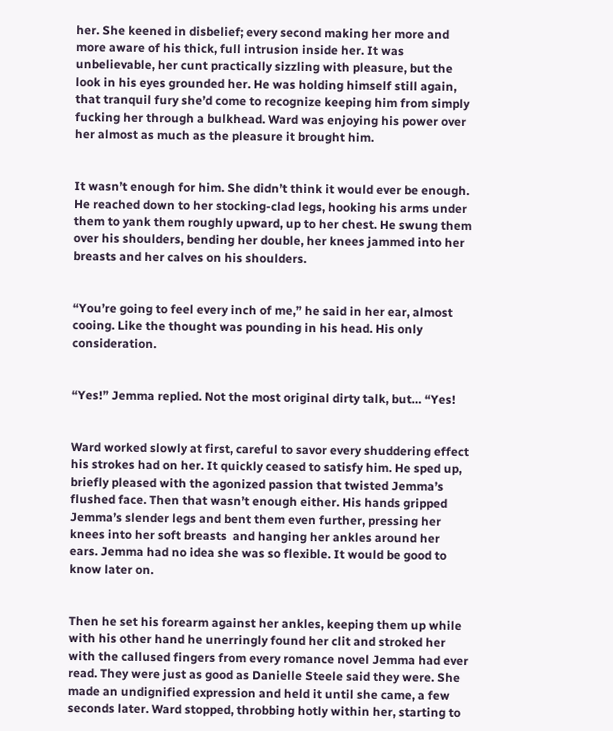her. She keened in disbelief; every second making her more and more aware of his thick, full intrusion inside her. It was unbelievable, her cunt practically sizzling with pleasure, but the look in his eyes grounded her. He was holding himself still again, that tranquil fury she’d come to recognize keeping him from simply fucking her through a bulkhead. Ward was enjoying his power over her almost as much as the pleasure it brought him.


It wasn’t enough for him. She didn’t think it would ever be enough. He reached down to her stocking-clad legs, hooking his arms under them to yank them roughly upward, up to her chest. He swung them over his shoulders, bending her double, her knees jammed into her breasts and her calves on his shoulders.


“You’re going to feel every inch of me,” he said in her ear, almost cooing. Like the thought was pounding in his head. His only consideration.


“Yes!” Jemma replied. Not the most original dirty talk, but… “Yes!


Ward worked slowly at first, careful to savor every shuddering effect his strokes had on her. It quickly ceased to satisfy him. He sped up, briefly pleased with the agonized passion that twisted Jemma’s flushed face. Then that wasn’t enough either. His hands gripped Jemma’s slender legs and bent them even further, pressing her knees into her soft breasts  and hanging her ankles around her ears. Jemma had no idea she was so flexible. It would be good to know later on.


Then he set his forearm against her ankles, keeping them up while with his other hand he unerringly found her clit and stroked her with the callused fingers from every romance novel Jemma had ever read. They were just as good as Danielle Steele said they were. She made an undignified expression and held it until she came, a few seconds later. Ward stopped, throbbing hotly within her, starting to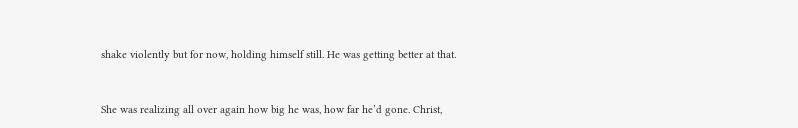shake violently but for now, holding himself still. He was getting better at that.


She was realizing all over again how big he was, how far he’d gone. Christ,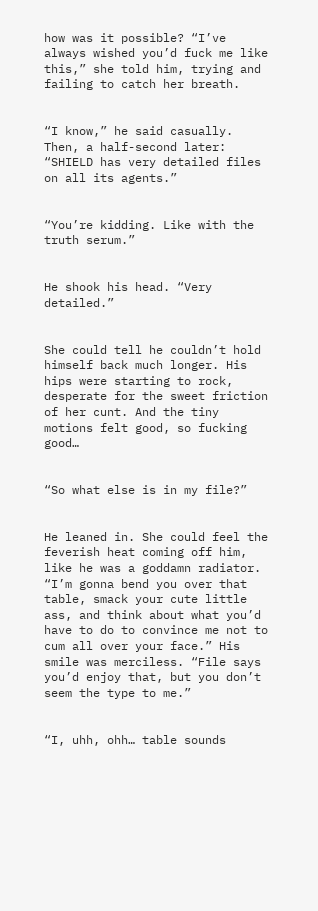how was it possible? “I’ve always wished you’d fuck me like this,” she told him, trying and failing to catch her breath.


“I know,” he said casually. Then, a half-second later: “SHIELD has very detailed files on all its agents.”


“You’re kidding. Like with the truth serum.”


He shook his head. “Very detailed.”


She could tell he couldn’t hold himself back much longer. His hips were starting to rock, desperate for the sweet friction of her cunt. And the tiny motions felt good, so fucking good…


“So what else is in my file?”


He leaned in. She could feel the feverish heat coming off him, like he was a goddamn radiator. “I’m gonna bend you over that table, smack your cute little ass, and think about what you’d have to do to convince me not to cum all over your face.” His smile was merciless. “File says you’d enjoy that, but you don’t seem the type to me.”


“I, uhh, ohh… table sounds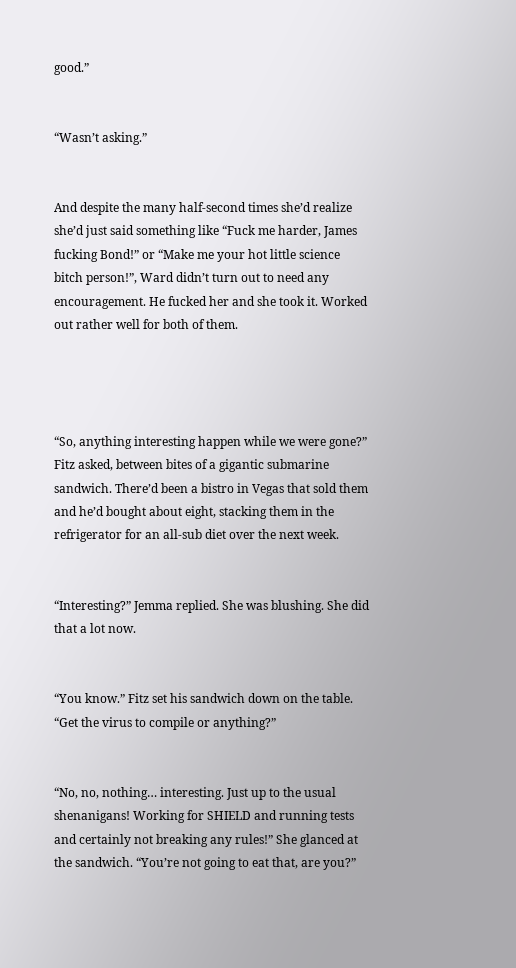good.”


“Wasn’t asking.”


And despite the many half-second times she’d realize she’d just said something like “Fuck me harder, James fucking Bond!” or “Make me your hot little science bitch person!”, Ward didn’t turn out to need any encouragement. He fucked her and she took it. Worked out rather well for both of them.




“So, anything interesting happen while we were gone?” Fitz asked, between bites of a gigantic submarine sandwich. There’d been a bistro in Vegas that sold them and he’d bought about eight, stacking them in the refrigerator for an all-sub diet over the next week.


“Interesting?” Jemma replied. She was blushing. She did that a lot now.


“You know.” Fitz set his sandwich down on the table. “Get the virus to compile or anything?”


“No, no, nothing… interesting. Just up to the usual shenanigans! Working for SHIELD and running tests and certainly not breaking any rules!” She glanced at the sandwich. “You’re not going to eat that, are you?”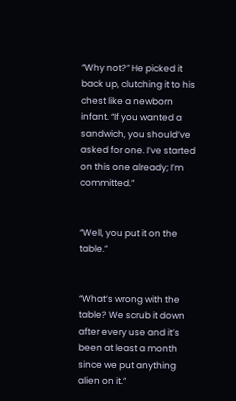“Why not?” He picked it back up, clutching it to his chest like a newborn infant. “If you wanted a sandwich, you should’ve asked for one. I’ve started on this one already; I’m committed.”


“Well, you put it on the table.”


“What’s wrong with the table? We scrub it down after every use and it’s been at least a month since we put anything alien on it.”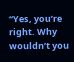“Yes, you’re right. Why wouldn’t you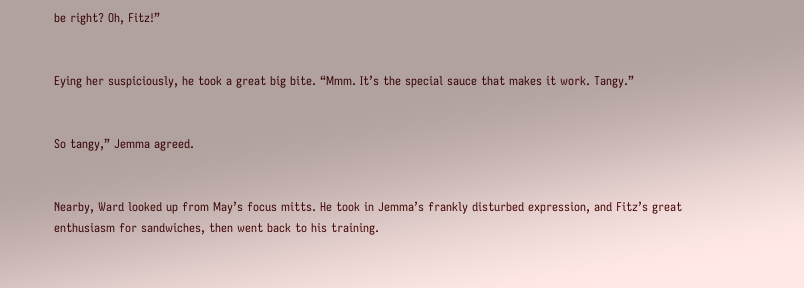be right? Oh, Fitz!”


Eying her suspiciously, he took a great big bite. “Mmm. It’s the special sauce that makes it work. Tangy.”


So tangy,” Jemma agreed.


Nearby, Ward looked up from May’s focus mitts. He took in Jemma’s frankly disturbed expression, and Fitz’s great enthusiasm for sandwiches, then went back to his training.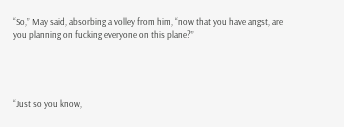“So,” May said, absorbing a volley from him, “now that you have angst, are you planning on fucking everyone on this plane?”




“Just so you know,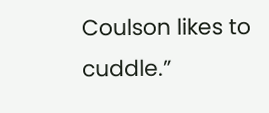Coulson likes to cuddle.”